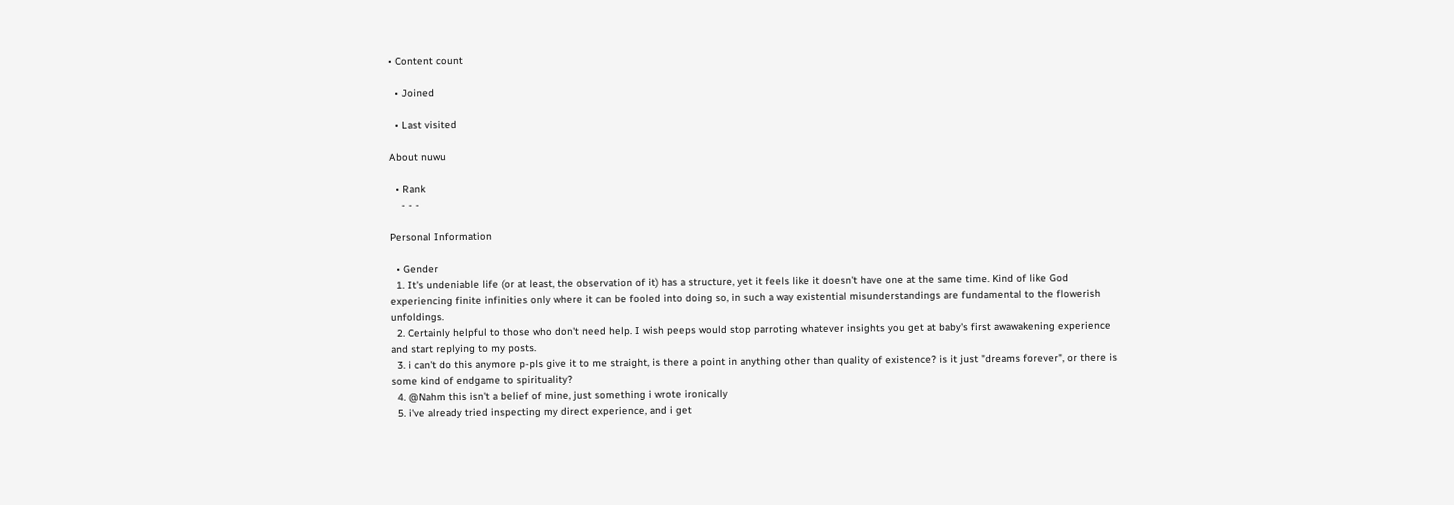• Content count

  • Joined

  • Last visited

About nuwu

  • Rank
    - - -

Personal Information

  • Gender
  1. It's undeniable life (or at least, the observation of it) has a structure, yet it feels like it doesn't have one at the same time. Kind of like God experiencing finite infinities only where it can be fooled into doing so, in such a way existential misunderstandings are fundamental to the flowerish unfoldings.
  2. Certainly helpful to those who don't need help. I wish peeps would stop parroting whatever insights you get at baby's first awawakening experience and start replying to my posts.
  3. i can't do this anymore p-pls give it to me straight, is there a point in anything other than quality of existence? is it just "dreams forever", or there is some kind of endgame to spirituality?
  4. @Nahm this isn't a belief of mine, just something i wrote ironically
  5. i've already tried inspecting my direct experience, and i get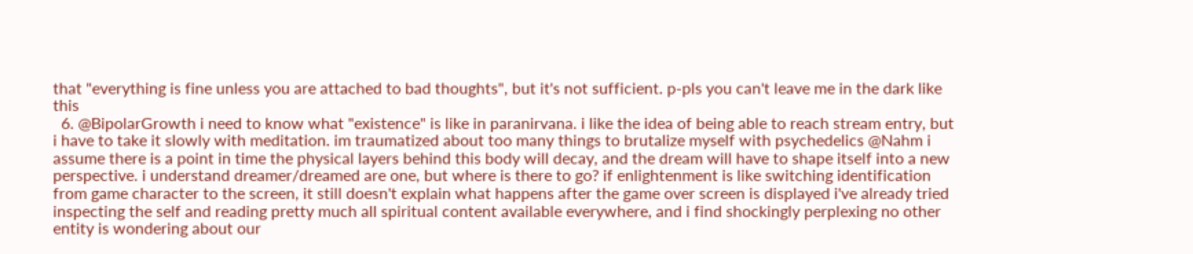that "everything is fine unless you are attached to bad thoughts", but it's not sufficient. p-pls you can't leave me in the dark like this
  6. @BipolarGrowth i need to know what "existence" is like in paranirvana. i like the idea of being able to reach stream entry, but i have to take it slowly with meditation. im traumatized about too many things to brutalize myself with psychedelics @Nahm i assume there is a point in time the physical layers behind this body will decay, and the dream will have to shape itself into a new perspective. i understand dreamer/dreamed are one, but where is there to go? if enlightenment is like switching identification from game character to the screen, it still doesn't explain what happens after the game over screen is displayed i've already tried inspecting the self and reading pretty much all spiritual content available everywhere, and i find shockingly perplexing no other entity is wondering about our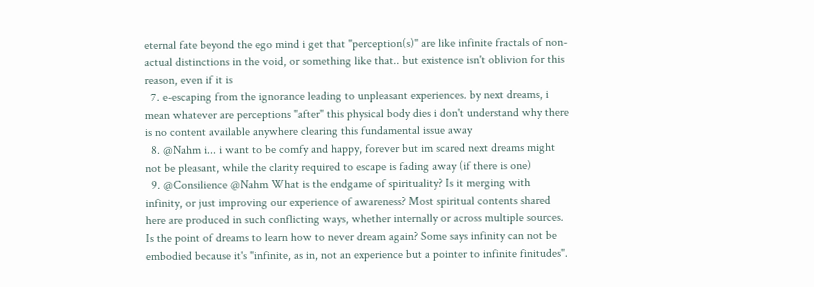eternal fate beyond the ego mind i get that "perception(s)" are like infinite fractals of non-actual distinctions in the void, or something like that.. but existence isn't oblivion for this reason, even if it is
  7. e-escaping from the ignorance leading to unpleasant experiences. by next dreams, i mean whatever are perceptions "after" this physical body dies i don't understand why there is no content available anywhere clearing this fundamental issue away
  8. @Nahm i... i want to be comfy and happy, forever but im scared next dreams might not be pleasant, while the clarity required to escape is fading away (if there is one)
  9. @Consilience @Nahm What is the endgame of spirituality? Is it merging with infinity, or just improving our experience of awareness? Most spiritual contents shared here are produced in such conflicting ways, whether internally or across multiple sources. Is the point of dreams to learn how to never dream again? Some says infinity can not be embodied because it's "infinite, as in, not an experience but a pointer to infinite finitudes".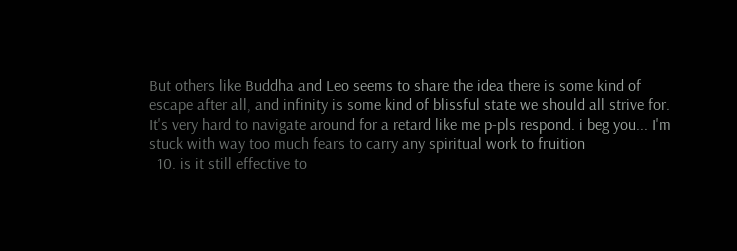But others like Buddha and Leo seems to share the idea there is some kind of escape after all, and infinity is some kind of blissful state we should all strive for. It's very hard to navigate around for a retard like me p-pls respond. i beg you... I'm stuck with way too much fears to carry any spiritual work to fruition
  10. is it still effective to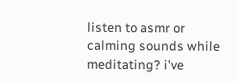listen to asmr or calming sounds while meditating? i've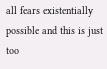all fears existentially possible and this is just too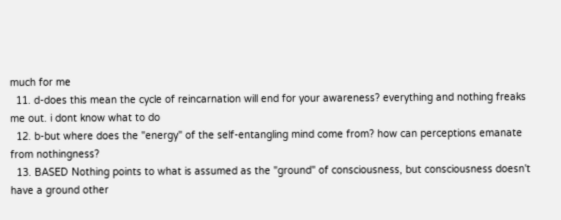much for me
  11. d-does this mean the cycle of reincarnation will end for your awareness? everything and nothing freaks me out. i dont know what to do
  12. b-but where does the "energy" of the self-entangling mind come from? how can perceptions emanate from nothingness?
  13. BASED Nothing points to what is assumed as the "ground" of consciousness, but consciousness doesn't have a ground other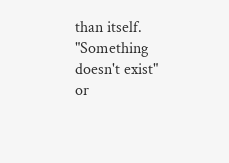than itself. "Something doesn't exist" or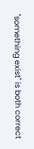"something exist" is both correct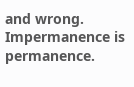and wrong. Impermanence is permanence.